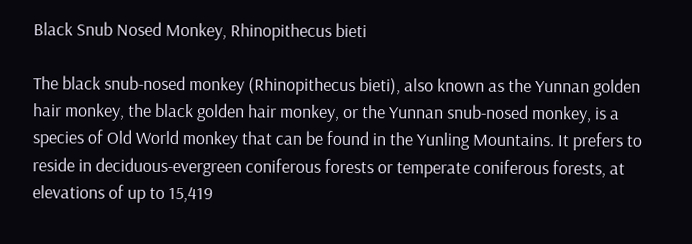Black Snub Nosed Monkey, Rhinopithecus bieti

The black snub-nosed monkey (Rhinopithecus bieti), also known as the Yunnan golden hair monkey, the black golden hair monkey, or the Yunnan snub-nosed monkey, is a species of Old World monkey that can be found in the Yunling Mountains. It prefers to reside in deciduous-evergreen coniferous forests or temperate coniferous forests, at elevations of up to 15,419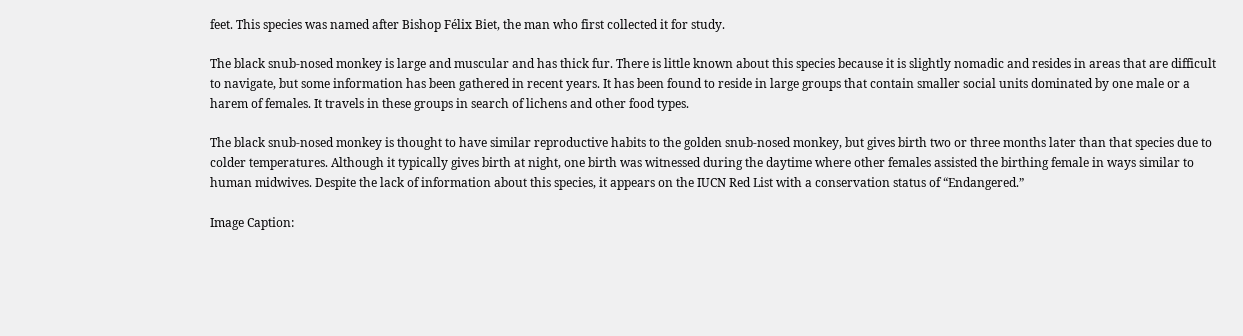feet. This species was named after Bishop Félix Biet, the man who first collected it for study.

The black snub-nosed monkey is large and muscular and has thick fur. There is little known about this species because it is slightly nomadic and resides in areas that are difficult to navigate, but some information has been gathered in recent years. It has been found to reside in large groups that contain smaller social units dominated by one male or a harem of females. It travels in these groups in search of lichens and other food types.

The black snub-nosed monkey is thought to have similar reproductive habits to the golden snub-nosed monkey, but gives birth two or three months later than that species due to colder temperatures. Although it typically gives birth at night, one birth was witnessed during the daytime where other females assisted the birthing female in ways similar to human midwives. Despite the lack of information about this species, it appears on the IUCN Red List with a conservation status of “Endangered.”

Image Caption: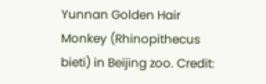Yunnan Golden Hair Monkey (Rhinopithecus bieti) in Beijing zoo. Credit: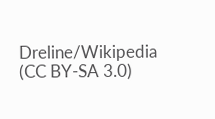Dreline/Wikipedia (CC BY-SA 3.0)